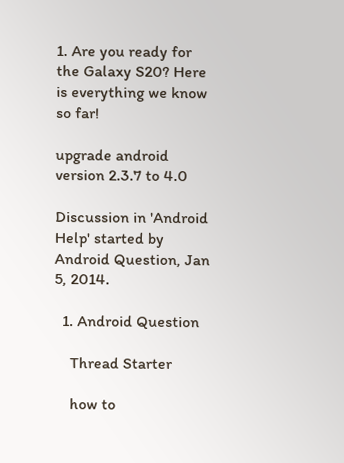1. Are you ready for the Galaxy S20? Here is everything we know so far!

upgrade android version 2.3.7 to 4.0

Discussion in 'Android Help' started by Android Question, Jan 5, 2014.

  1. Android Question

    Thread Starter

    how to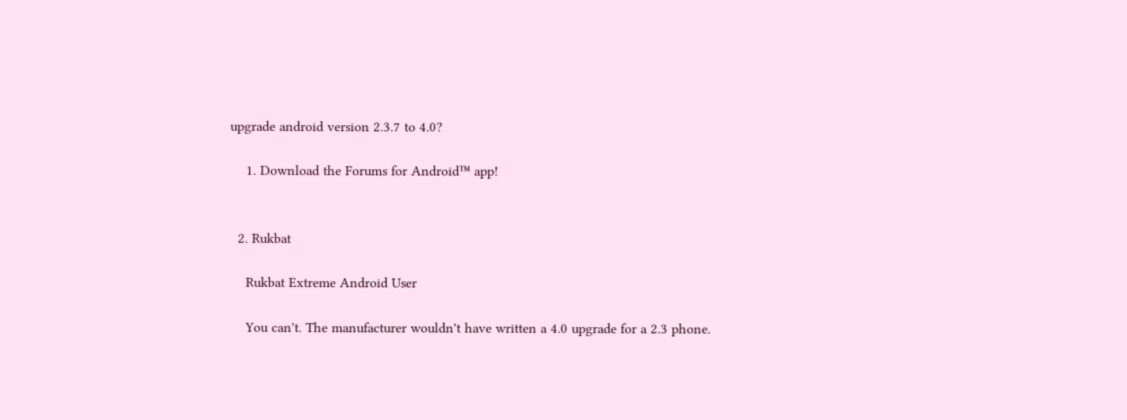upgrade android version 2.3.7 to 4.0?

    1. Download the Forums for Android™ app!


  2. Rukbat

    Rukbat Extreme Android User

    You can't. The manufacturer wouldn't have written a 4.0 upgrade for a 2.3 phone.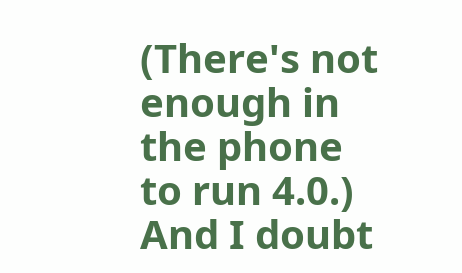(There's not enough in the phone to run 4.0.) And I doubt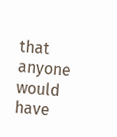that anyone would have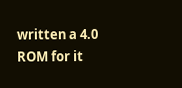written a 4.0 ROM for it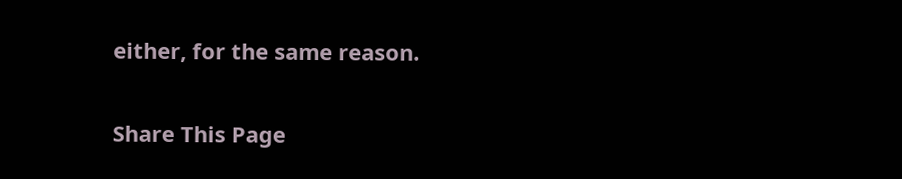either, for the same reason.

Share This Page